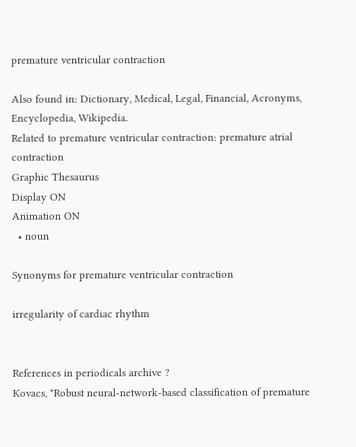premature ventricular contraction

Also found in: Dictionary, Medical, Legal, Financial, Acronyms, Encyclopedia, Wikipedia.
Related to premature ventricular contraction: premature atrial contraction
Graphic Thesaurus
Display ON
Animation ON
  • noun

Synonyms for premature ventricular contraction

irregularity of cardiac rhythm


References in periodicals archive ?
Kovacs, "Robust neural-network-based classification of premature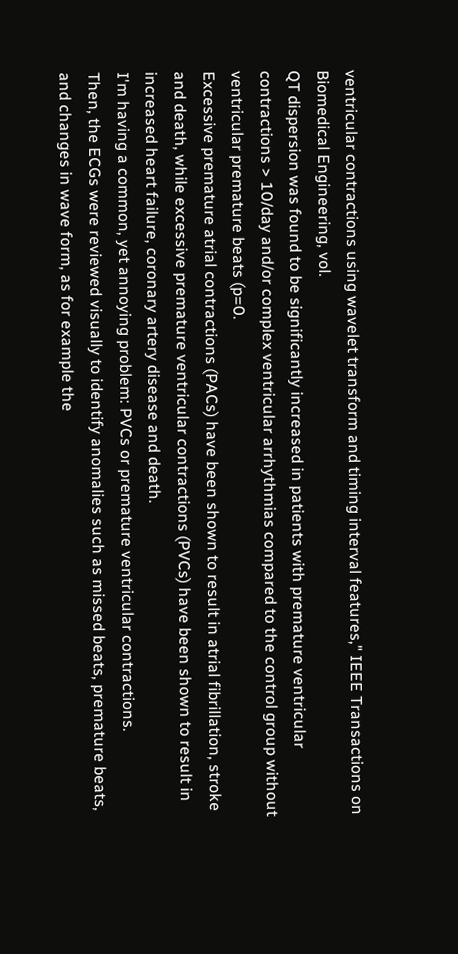ventricular contractions using wavelet transform and timing interval features," IEEE Transactions on Biomedical Engineering, vol.
QT dispersion was found to be significantly increased in patients with premature ventricular contractions > 10/day and/or complex ventricular arrhythmias compared to the control group without ventricular premature beats (p=0.
Excessive premature atrial contractions (PACs) have been shown to result in atrial fibrillation, stroke and death, while excessive premature ventricular contractions (PVCs) have been shown to result in increased heart failure, coronary artery disease and death.
I'm having a common, yet annoying problem: PVCs or premature ventricular contractions.
Then, the ECGs were reviewed visually to identify anomalies such as missed beats, premature beats, and changes in wave form, as for example the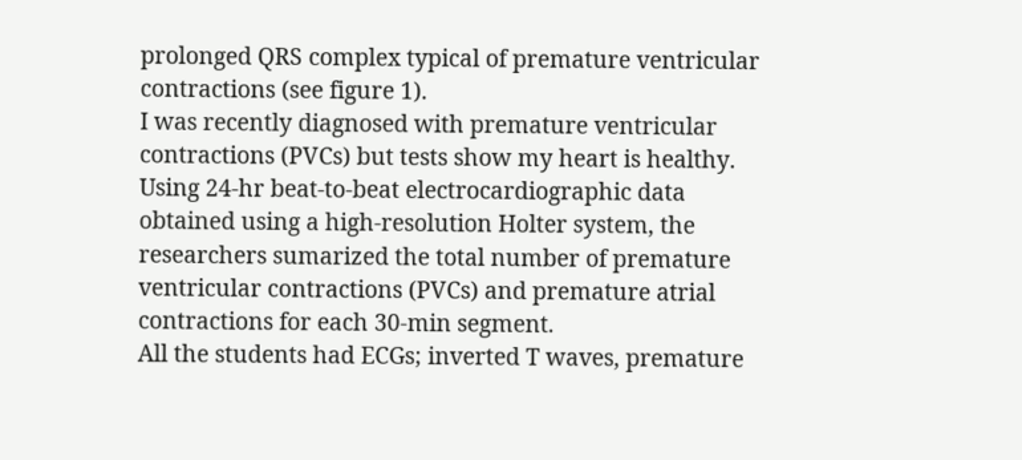prolonged QRS complex typical of premature ventricular contractions (see figure 1).
I was recently diagnosed with premature ventricular contractions (PVCs) but tests show my heart is healthy.
Using 24-hr beat-to-beat electrocardiographic data obtained using a high-resolution Holter system, the researchers sumarized the total number of premature ventricular contractions (PVCs) and premature atrial contractions for each 30-min segment.
All the students had ECGs; inverted T waves, premature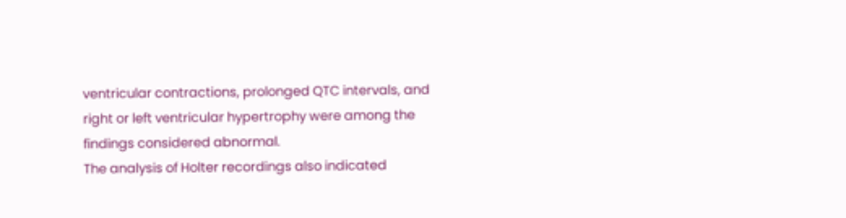ventricular contractions, prolonged QTC intervals, and right or left ventricular hypertrophy were among the findings considered abnormal.
The analysis of Holter recordings also indicated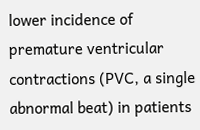lower incidence of premature ventricular contractions (PVC, a single abnormal beat) in patients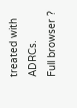treated with ADRCs.
Full browser ?